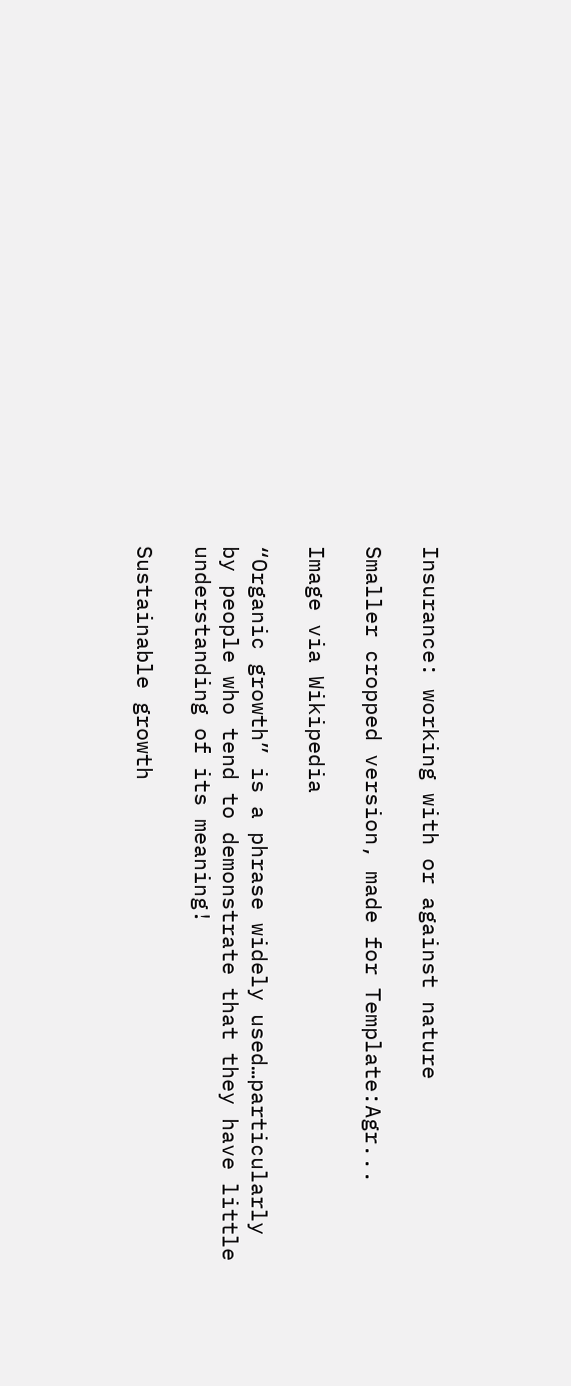Insurance: working with or against nature

Smaller cropped version, made for Template:Agr...

Image via Wikipedia

“Organic growth” is a phrase widely used…particularly by people who tend to demonstrate that they have little understanding of its meaning!

Sustainable growth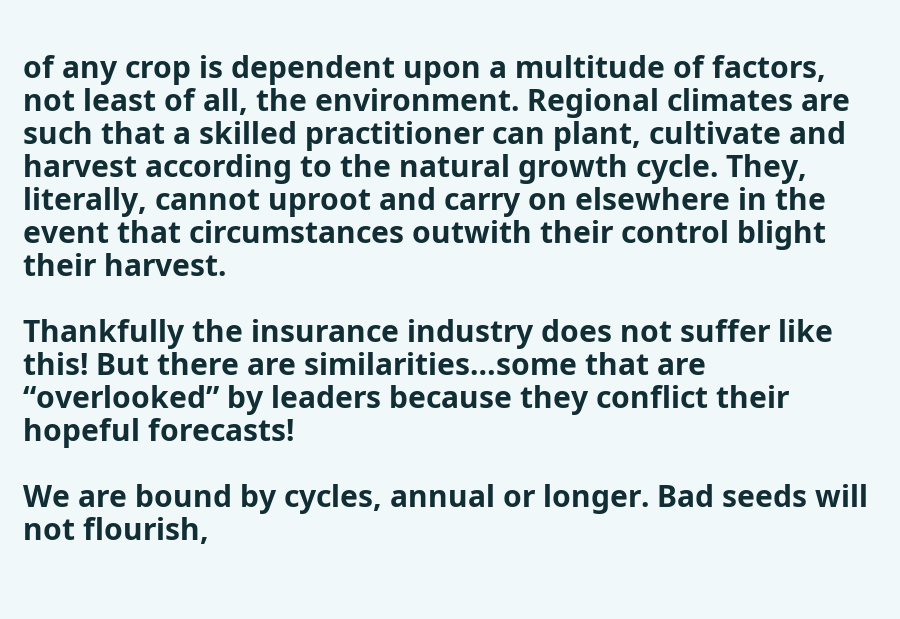of any crop is dependent upon a multitude of factors, not least of all, the environment. Regional climates are such that a skilled practitioner can plant, cultivate and harvest according to the natural growth cycle. They, literally, cannot uproot and carry on elsewhere in the event that circumstances outwith their control blight their harvest.

Thankfully the insurance industry does not suffer like this! But there are similarities…some that are “overlooked” by leaders because they conflict their hopeful forecasts!

We are bound by cycles, annual or longer. Bad seeds will not flourish,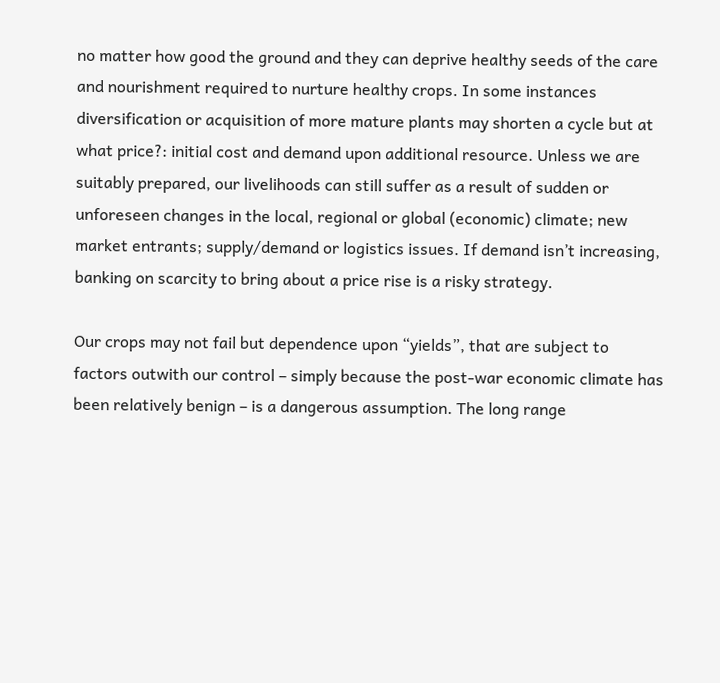no matter how good the ground and they can deprive healthy seeds of the care and nourishment required to nurture healthy crops. In some instances diversification or acquisition of more mature plants may shorten a cycle but at what price?: initial cost and demand upon additional resource. Unless we are suitably prepared, our livelihoods can still suffer as a result of sudden or unforeseen changes in the local, regional or global (economic) climate; new market entrants; supply/demand or logistics issues. If demand isn’t increasing, banking on scarcity to bring about a price rise is a risky strategy.

Our crops may not fail but dependence upon “yields”, that are subject to factors outwith our control – simply because the post-war economic climate has been relatively benign – is a dangerous assumption. The long range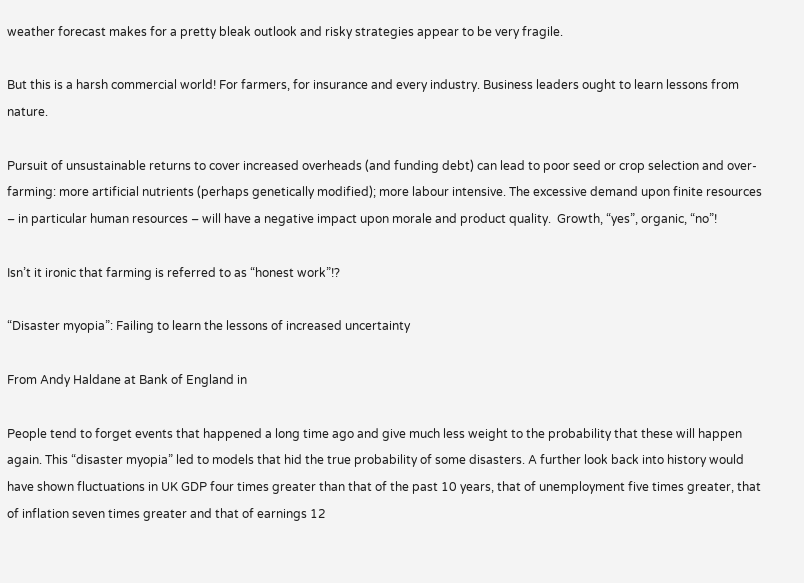weather forecast makes for a pretty bleak outlook and risky strategies appear to be very fragile.

But this is a harsh commercial world! For farmers, for insurance and every industry. Business leaders ought to learn lessons from nature.

Pursuit of unsustainable returns to cover increased overheads (and funding debt) can lead to poor seed or crop selection and over-farming: more artificial nutrients (perhaps genetically modified); more labour intensive. The excessive demand upon finite resources – in particular human resources – will have a negative impact upon morale and product quality.  Growth, “yes”, organic, “no”!

Isn’t it ironic that farming is referred to as “honest work”!?

“Disaster myopia”: Failing to learn the lessons of increased uncertainty

From Andy Haldane at Bank of England in

People tend to forget events that happened a long time ago and give much less weight to the probability that these will happen again. This “disaster myopia” led to models that hid the true probability of some disasters. A further look back into history would have shown fluctuations in UK GDP four times greater than that of the past 10 years, that of unemployment five times greater, that of inflation seven times greater and that of earnings 12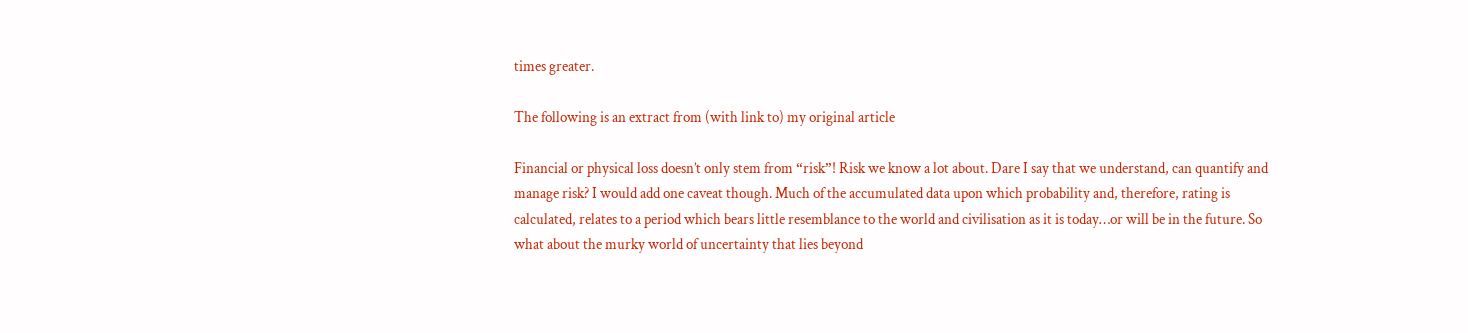times greater.

The following is an extract from (with link to) my original article

Financial or physical loss doesn’t only stem from “risk”! Risk we know a lot about. Dare I say that we understand, can quantify and manage risk? I would add one caveat though. Much of the accumulated data upon which probability and, therefore, rating is calculated, relates to a period which bears little resemblance to the world and civilisation as it is today…or will be in the future. So what about the murky world of uncertainty that lies beyond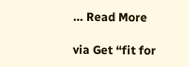… Read More

via Get “fit for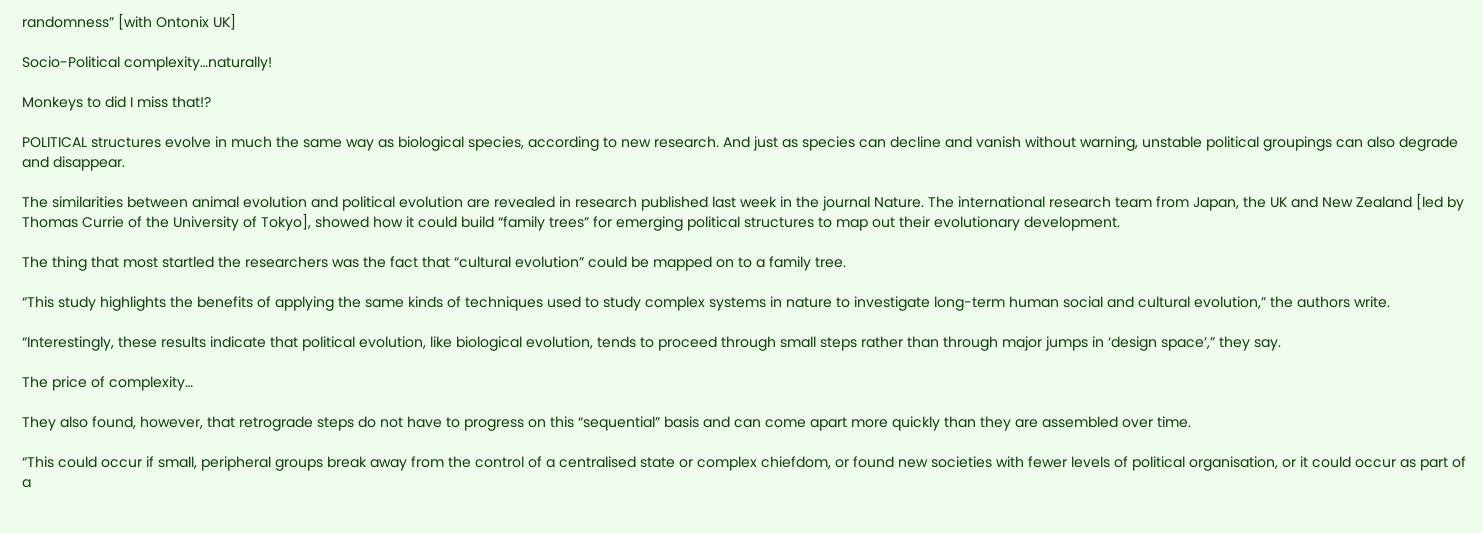randomness” [with Ontonix UK]

Socio-Political complexity…naturally!

Monkeys to did I miss that!?

POLITICAL structures evolve in much the same way as biological species, according to new research. And just as species can decline and vanish without warning, unstable political groupings can also degrade and disappear.

The similarities between animal evolution and political evolution are revealed in research published last week in the journal Nature. The international research team from Japan, the UK and New Zealand [led by Thomas Currie of the University of Tokyo], showed how it could build “family trees” for emerging political structures to map out their evolutionary development.

The thing that most startled the researchers was the fact that “cultural evolution” could be mapped on to a family tree.

“This study highlights the benefits of applying the same kinds of techniques used to study complex systems in nature to investigate long-term human social and cultural evolution,” the authors write.

“Interestingly, these results indicate that political evolution, like biological evolution, tends to proceed through small steps rather than through major jumps in ‘design space’,” they say.

The price of complexity…

They also found, however, that retrograde steps do not have to progress on this “sequential” basis and can come apart more quickly than they are assembled over time.

“This could occur if small, peripheral groups break away from the control of a centralised state or complex chiefdom, or found new societies with fewer levels of political organisation, or it could occur as part of a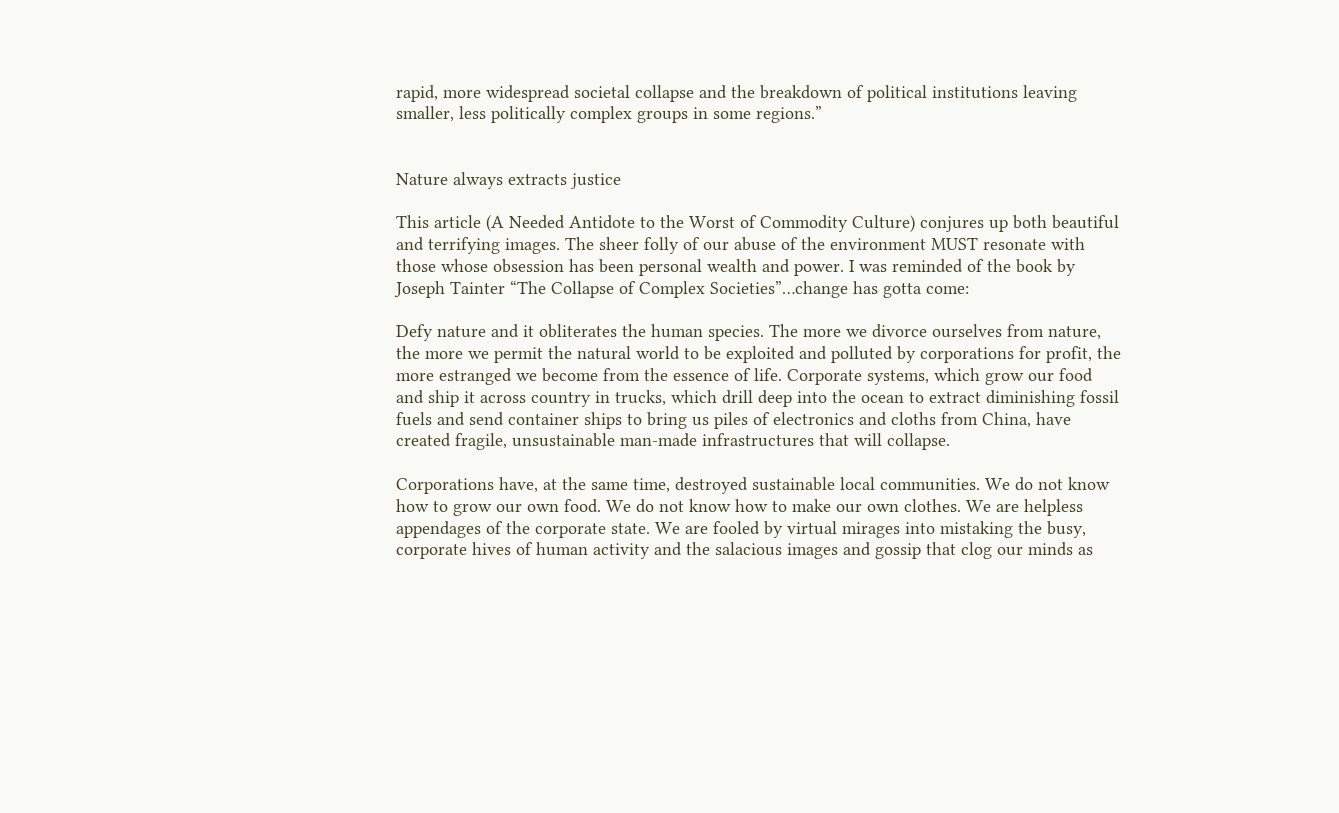rapid, more widespread societal collapse and the breakdown of political institutions leaving smaller, less politically complex groups in some regions.”


Nature always extracts justice

This article (A Needed Antidote to the Worst of Commodity Culture) conjures up both beautiful and terrifying images. The sheer folly of our abuse of the environment MUST resonate with those whose obsession has been personal wealth and power. I was reminded of the book by Joseph Tainter “The Collapse of Complex Societies”…change has gotta come:

Defy nature and it obliterates the human species. The more we divorce ourselves from nature, the more we permit the natural world to be exploited and polluted by corporations for profit, the more estranged we become from the essence of life. Corporate systems, which grow our food and ship it across country in trucks, which drill deep into the ocean to extract diminishing fossil fuels and send container ships to bring us piles of electronics and cloths from China, have created fragile, unsustainable man-made infrastructures that will collapse.

Corporations have, at the same time, destroyed sustainable local communities. We do not know how to grow our own food. We do not know how to make our own clothes. We are helpless appendages of the corporate state. We are fooled by virtual mirages into mistaking the busy, corporate hives of human activity and the salacious images and gossip that clog our minds as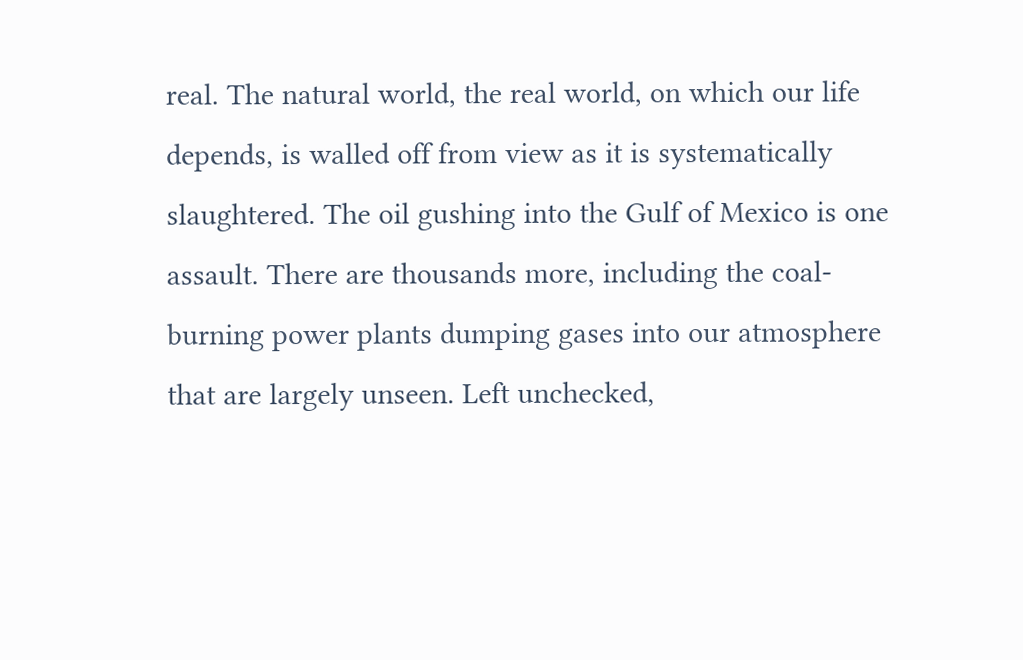real. The natural world, the real world, on which our life depends, is walled off from view as it is systematically slaughtered. The oil gushing into the Gulf of Mexico is one assault. There are thousands more, including the coal-burning power plants dumping gases into our atmosphere that are largely unseen. Left unchecked,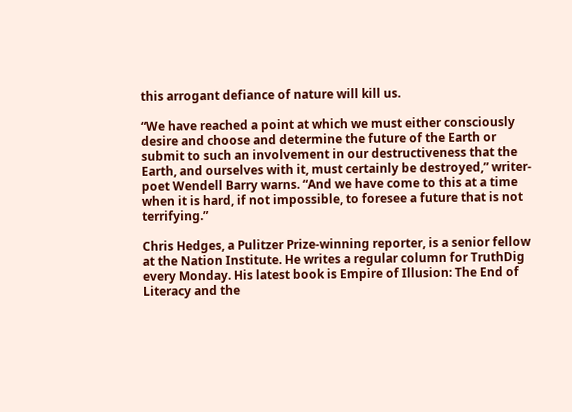this arrogant defiance of nature will kill us.

“We have reached a point at which we must either consciously desire and choose and determine the future of the Earth or submit to such an involvement in our destructiveness that the Earth, and ourselves with it, must certainly be destroyed,” writer-poet Wendell Barry warns. “And we have come to this at a time when it is hard, if not impossible, to foresee a future that is not terrifying.”

Chris Hedges, a Pulitzer Prize-winning reporter, is a senior fellow at the Nation Institute. He writes a regular column for TruthDig every Monday. His latest book is Empire of Illusion: The End of Literacy and the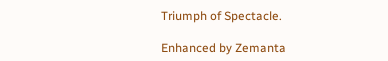Triumph of Spectacle.

Enhanced by Zemanta